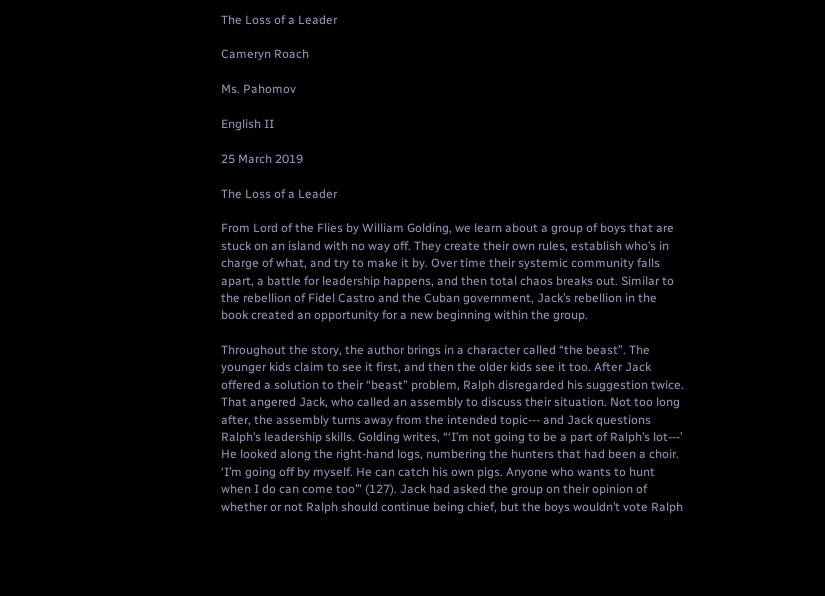The Loss of a Leader

Cameryn Roach

Ms. Pahomov

English II

25 March 2019

The Loss of a Leader

From Lord of the Flies by William Golding, we learn about a group of boys that are stuck on an island with no way off. They create their own rules, establish who’s in charge of what, and try to make it by. Over time their systemic community falls apart, a battle for leadership happens, and then total chaos breaks out. Similar to the rebellion of Fidel Castro and the Cuban government, Jack’s rebellion in the book created an opportunity for a new beginning within the group.

Throughout the story, the author brings in a character called “the beast”. The younger kids claim to see it first, and then the older kids see it too. After Jack offered a solution to their “beast” problem, Ralph disregarded his suggestion twice. That angered Jack, who called an assembly to discuss their situation. Not too long after, the assembly turns away from the intended topic--- and Jack questions Ralph’s leadership skills. Golding writes, “‘I’m not going to be a part of Ralph’s lot---’ He looked along the right-hand logs, numbering the hunters that had been a choir. ‘I’m going off by myself. He can catch his own pigs. Anyone who wants to hunt when I do can come too’” (127). Jack had asked the group on their opinion of whether or not Ralph should continue being chief, but the boys wouldn’t vote Ralph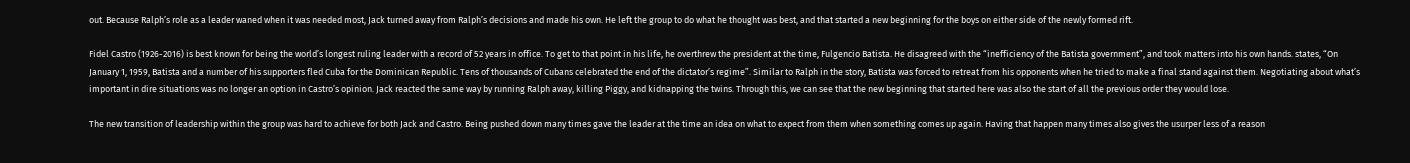out. Because Ralph’s role as a leader waned when it was needed most, Jack turned away from Ralph’s decisions and made his own. He left the group to do what he thought was best, and that started a new beginning for the boys on either side of the newly formed rift.

Fidel Castro (1926-2016) is best known for being the world’s longest ruling leader with a record of 52 years in office. To get to that point in his life, he overthrew the president at the time, Fulgencio Batista. He disagreed with the “inefficiency of the Batista government”, and took matters into his own hands. states, “On January 1, 1959, Batista and a number of his supporters fled Cuba for the Dominican Republic. Tens of thousands of Cubans celebrated the end of the dictator’s regime”. Similar to Ralph in the story, Batista was forced to retreat from his opponents when he tried to make a final stand against them. Negotiating about what’s important in dire situations was no longer an option in Castro’s opinion. Jack reacted the same way by running Ralph away, killing Piggy, and kidnapping the twins. Through this, we can see that the new beginning that started here was also the start of all the previous order they would lose.

The new transition of leadership within the group was hard to achieve for both Jack and Castro. Being pushed down many times gave the leader at the time an idea on what to expect from them when something comes up again. Having that happen many times also gives the usurper less of a reason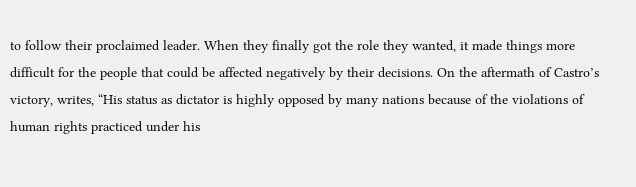to follow their proclaimed leader. When they finally got the role they wanted, it made things more difficult for the people that could be affected negatively by their decisions. On the aftermath of Castro’s victory, writes, “His status as dictator is highly opposed by many nations because of the violations of human rights practiced under his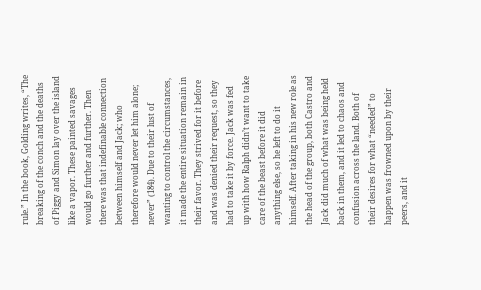rule.” In the book, Golding writes, “The breaking of the conch and the deaths of Piggy and Simon lay over the island like a vapor. These painted savages would go further and further. Then there was that indefinable connection between himself and Jack; who therefore would never let him alone; never” (184). Due to their lust of wanting to control the circumstances, it made the entire situation remain in their favor. They strived for it before and was denied their request, so they had to take it by force. Jack was fed up with how Ralph didn’t want to take care of the beast before it did anything else, so he left to do it himself. After taking in his new role as the head of the group, both Castro and Jack did much of what was being held back in them, and it led to chaos and confusion across the land. Both of their desires for what “needed” to happen was frowned upon by their peers, and it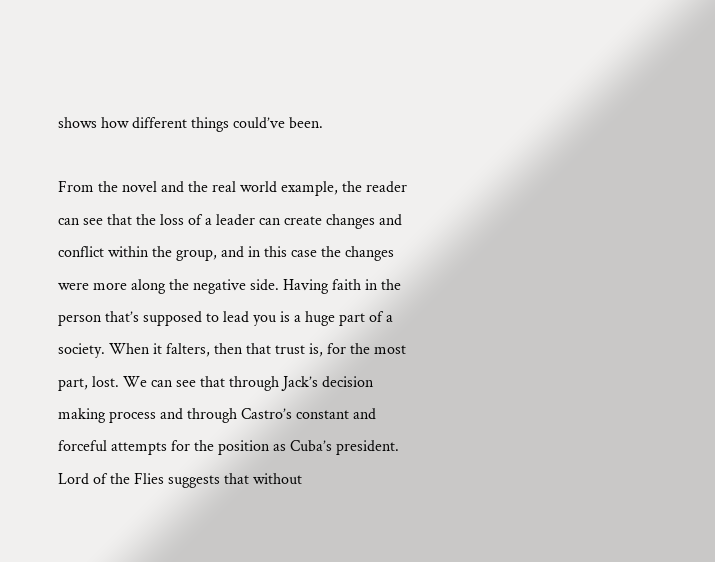shows how different things could’ve been.

From the novel and the real world example, the reader can see that the loss of a leader can create changes and conflict within the group, and in this case the changes were more along the negative side. Having faith in the person that’s supposed to lead you is a huge part of a society. When it falters, then that trust is, for the most part, lost. We can see that through Jack’s decision making process and through Castro’s constant and forceful attempts for the position as Cuba’s president. Lord of the Flies suggests that without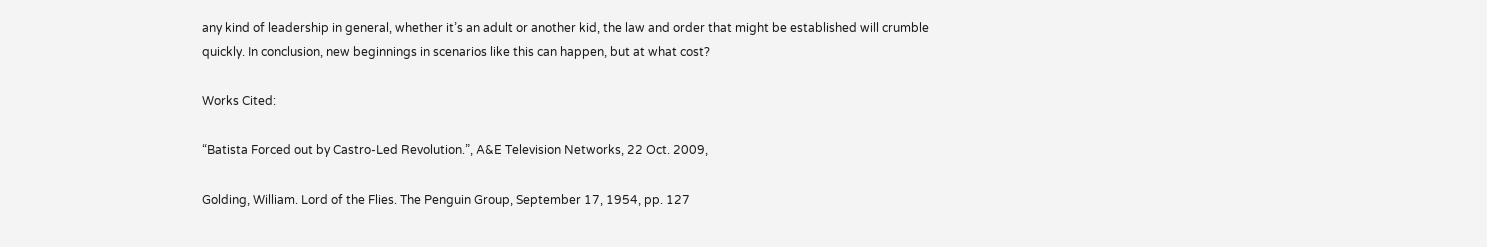any kind of leadership in general, whether it’s an adult or another kid, the law and order that might be established will crumble quickly. In conclusion, new beginnings in scenarios like this can happen, but at what cost?

Works Cited:

“Batista Forced out by Castro-Led Revolution.”, A&E Television Networks, 22 Oct. 2009,

Golding, William. Lord of the Flies. The Penguin Group, September 17, 1954, pp. 127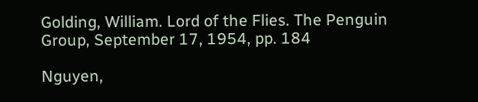Golding, William. Lord of the Flies. The Penguin Group, September 17, 1954, pp. 184

Nguyen,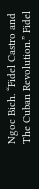Ngoc Bich. “Fidel Castro and The Cuban Revolution.” Fidel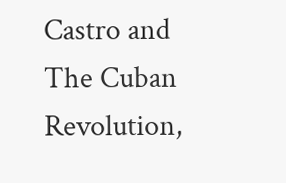Castro and The Cuban Revolution,